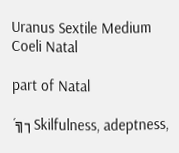Uranus Sextile Medium Coeli Natal

part of Natal

´╗┐Skilfulness, adeptness,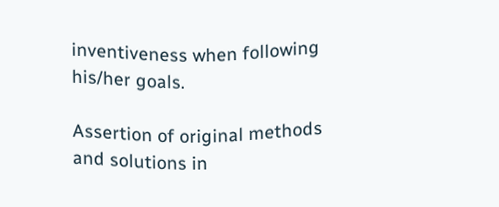inventiveness when following his/her goals.

Assertion of original methods and solutions in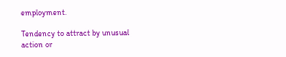employment.

Tendency to attract by unusual action or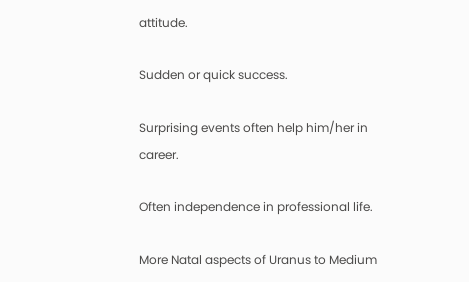attitude.

Sudden or quick success.

Surprising events often help him/her in career.

Often independence in professional life.

More Natal aspects of Uranus to Medium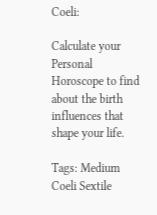Coeli:

Calculate your Personal Horoscope to find about the birth influences that shape your life.

Tags: Medium Coeli Sextile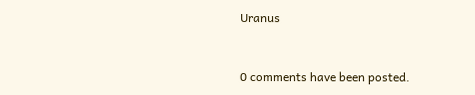Uranus


0 comments have been posted.